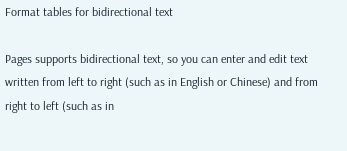Format tables for bidirectional text

Pages supports bidirectional text, so you can enter and edit text written from left to right (such as in English or Chinese) and from right to left (such as in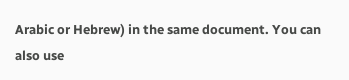Arabic or Hebrew) in the same document. You can also use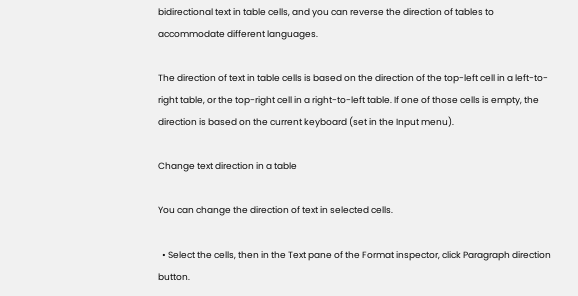bidirectional text in table cells, and you can reverse the direction of tables to accommodate different languages.

The direction of text in table cells is based on the direction of the top-left cell in a left-to-right table, or the top-right cell in a right-to-left table. If one of those cells is empty, the direction is based on the current keyboard (set in the Input menu).

Change text direction in a table

You can change the direction of text in selected cells.

  • Select the cells, then in the Text pane of the Format inspector, click Paragraph direction button.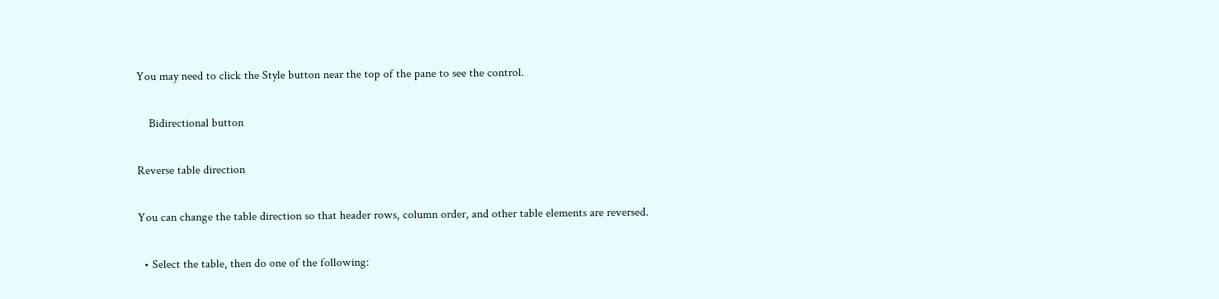You may need to click the Style button near the top of the pane to see the control.

    Bidirectional button

Reverse table direction

You can change the table direction so that header rows, column order, and other table elements are reversed.

  • Select the table, then do one of the following: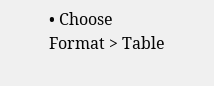• Choose Format > Table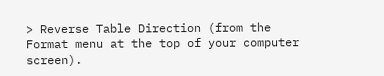> Reverse Table Direction (from the Format menu at the top of your computer screen).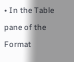• In the Table pane of the Format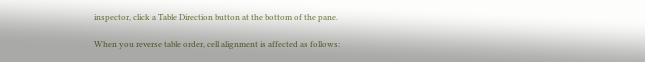inspector, click a Table Direction button at the bottom of the pane.

When you reverse table order, cell alignment is affected as follows: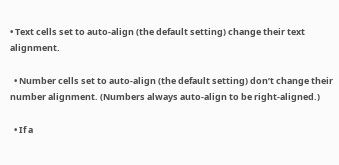• Text cells set to auto-align (the default setting) change their text alignment.

  • Number cells set to auto-align (the default setting) don’t change their number alignment. (Numbers always auto-align to be right-aligned.)

  • If a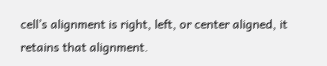cell’s alignment is right, left, or center aligned, it retains that alignment.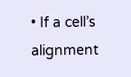• If a cell’s alignment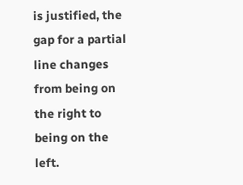is justified, the gap for a partial line changes from being on the right to being on the left.